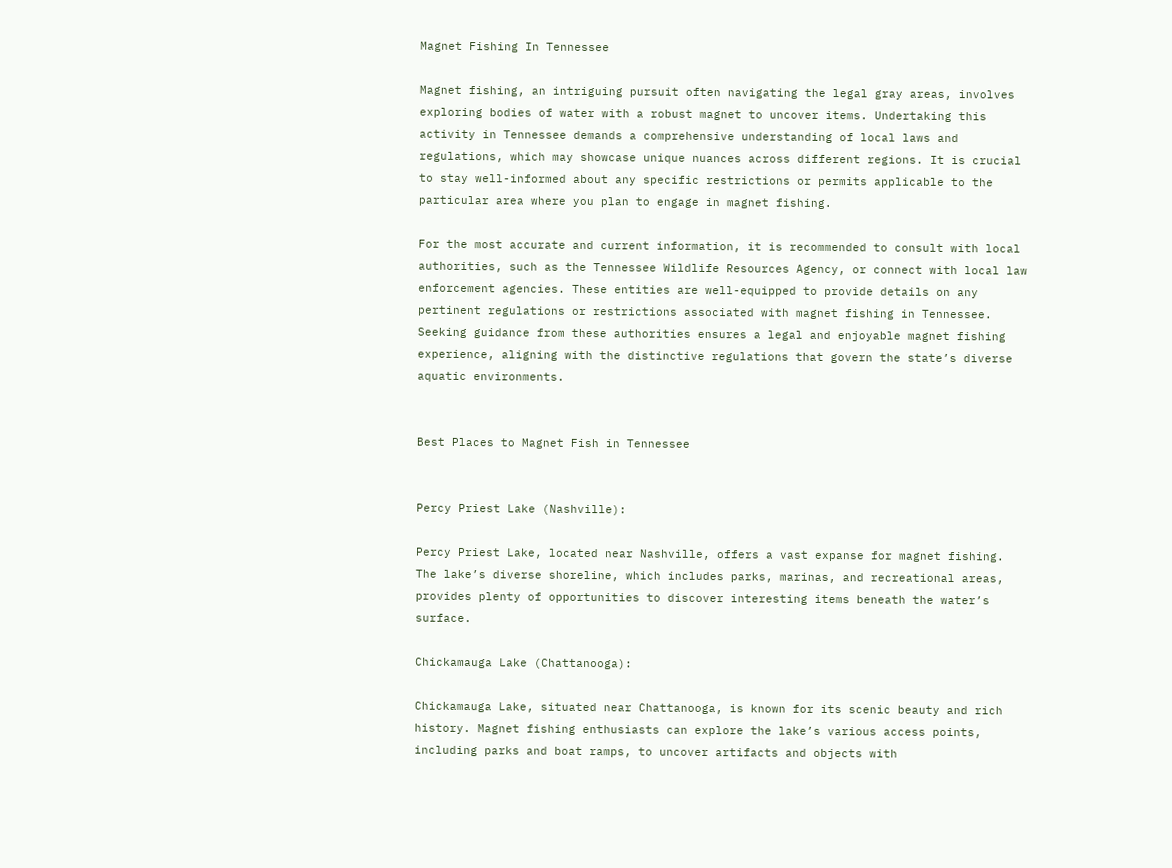Magnet Fishing In Tennessee

Magnet fishing, an intriguing pursuit often navigating the legal gray areas, involves exploring bodies of water with a robust magnet to uncover items. Undertaking this activity in Tennessee demands a comprehensive understanding of local laws and regulations, which may showcase unique nuances across different regions. It is crucial to stay well-informed about any specific restrictions or permits applicable to the particular area where you plan to engage in magnet fishing.

For the most accurate and current information, it is recommended to consult with local authorities, such as the Tennessee Wildlife Resources Agency, or connect with local law enforcement agencies. These entities are well-equipped to provide details on any pertinent regulations or restrictions associated with magnet fishing in Tennessee. Seeking guidance from these authorities ensures a legal and enjoyable magnet fishing experience, aligning with the distinctive regulations that govern the state’s diverse aquatic environments.


Best Places to Magnet Fish in Tennessee


Percy Priest Lake (Nashville):

Percy Priest Lake, located near Nashville, offers a vast expanse for magnet fishing. The lake’s diverse shoreline, which includes parks, marinas, and recreational areas, provides plenty of opportunities to discover interesting items beneath the water’s surface.

Chickamauga Lake (Chattanooga):

Chickamauga Lake, situated near Chattanooga, is known for its scenic beauty and rich history. Magnet fishing enthusiasts can explore the lake’s various access points, including parks and boat ramps, to uncover artifacts and objects with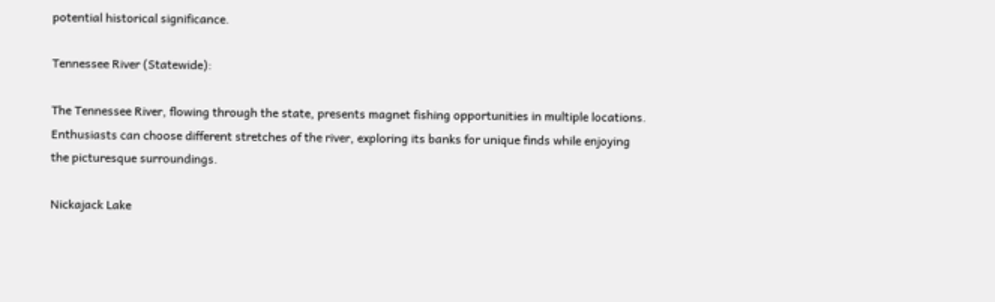potential historical significance.

Tennessee River (Statewide):

The Tennessee River, flowing through the state, presents magnet fishing opportunities in multiple locations. Enthusiasts can choose different stretches of the river, exploring its banks for unique finds while enjoying the picturesque surroundings.

Nickajack Lake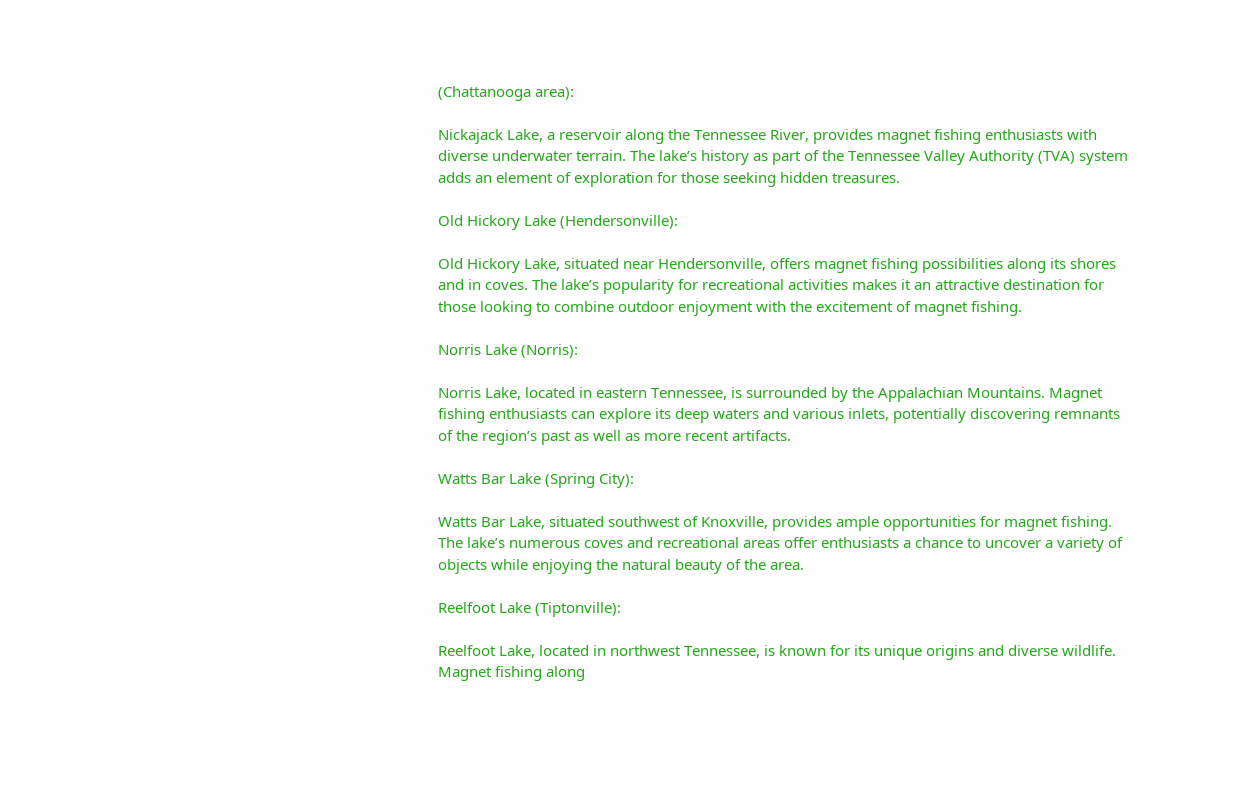(Chattanooga area):

Nickajack Lake, a reservoir along the Tennessee River, provides magnet fishing enthusiasts with diverse underwater terrain. The lake’s history as part of the Tennessee Valley Authority (TVA) system adds an element of exploration for those seeking hidden treasures.

Old Hickory Lake (Hendersonville):

Old Hickory Lake, situated near Hendersonville, offers magnet fishing possibilities along its shores and in coves. The lake’s popularity for recreational activities makes it an attractive destination for those looking to combine outdoor enjoyment with the excitement of magnet fishing.

Norris Lake (Norris):

Norris Lake, located in eastern Tennessee, is surrounded by the Appalachian Mountains. Magnet fishing enthusiasts can explore its deep waters and various inlets, potentially discovering remnants of the region’s past as well as more recent artifacts.

Watts Bar Lake (Spring City):

Watts Bar Lake, situated southwest of Knoxville, provides ample opportunities for magnet fishing. The lake’s numerous coves and recreational areas offer enthusiasts a chance to uncover a variety of objects while enjoying the natural beauty of the area.

Reelfoot Lake (Tiptonville):

Reelfoot Lake, located in northwest Tennessee, is known for its unique origins and diverse wildlife. Magnet fishing along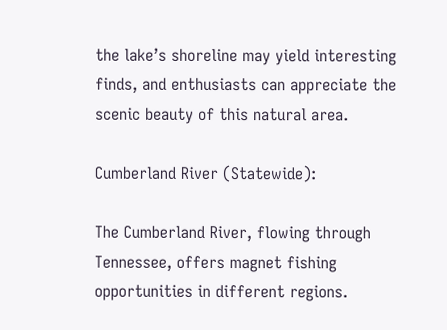the lake’s shoreline may yield interesting finds, and enthusiasts can appreciate the scenic beauty of this natural area.

Cumberland River (Statewide):

The Cumberland River, flowing through Tennessee, offers magnet fishing opportunities in different regions.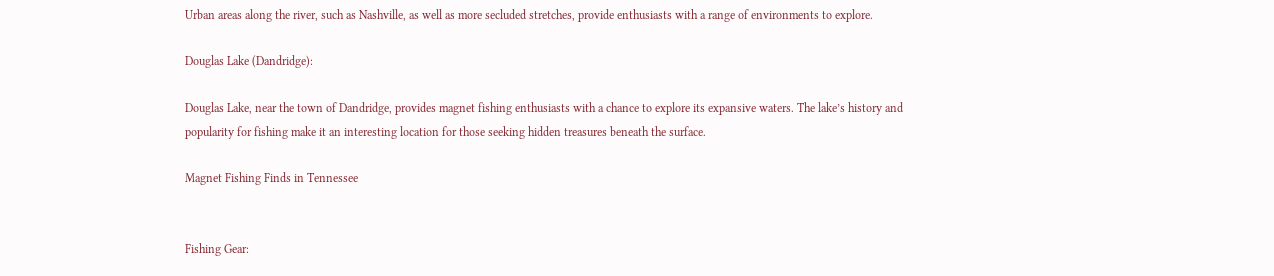Urban areas along the river, such as Nashville, as well as more secluded stretches, provide enthusiasts with a range of environments to explore.

Douglas Lake (Dandridge):

Douglas Lake, near the town of Dandridge, provides magnet fishing enthusiasts with a chance to explore its expansive waters. The lake’s history and popularity for fishing make it an interesting location for those seeking hidden treasures beneath the surface.

Magnet Fishing Finds in Tennessee


Fishing Gear: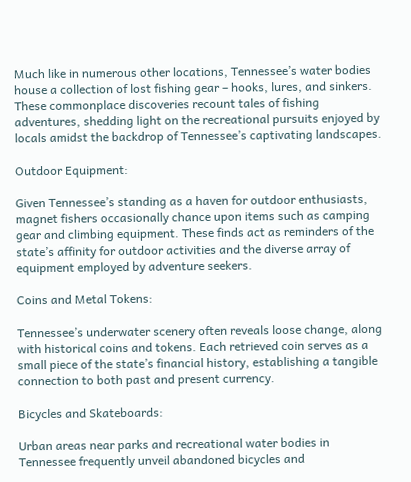Much like in numerous other locations, Tennessee’s water bodies house a collection of lost fishing gear – hooks, lures, and sinkers. These commonplace discoveries recount tales of fishing adventures, shedding light on the recreational pursuits enjoyed by locals amidst the backdrop of Tennessee’s captivating landscapes.

Outdoor Equipment:

Given Tennessee’s standing as a haven for outdoor enthusiasts, magnet fishers occasionally chance upon items such as camping gear and climbing equipment. These finds act as reminders of the state’s affinity for outdoor activities and the diverse array of equipment employed by adventure seekers.

Coins and Metal Tokens:

Tennessee’s underwater scenery often reveals loose change, along with historical coins and tokens. Each retrieved coin serves as a small piece of the state’s financial history, establishing a tangible connection to both past and present currency.

Bicycles and Skateboards:

Urban areas near parks and recreational water bodies in Tennessee frequently unveil abandoned bicycles and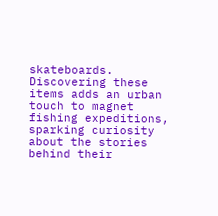skateboards. Discovering these items adds an urban touch to magnet fishing expeditions, sparking curiosity about the stories behind their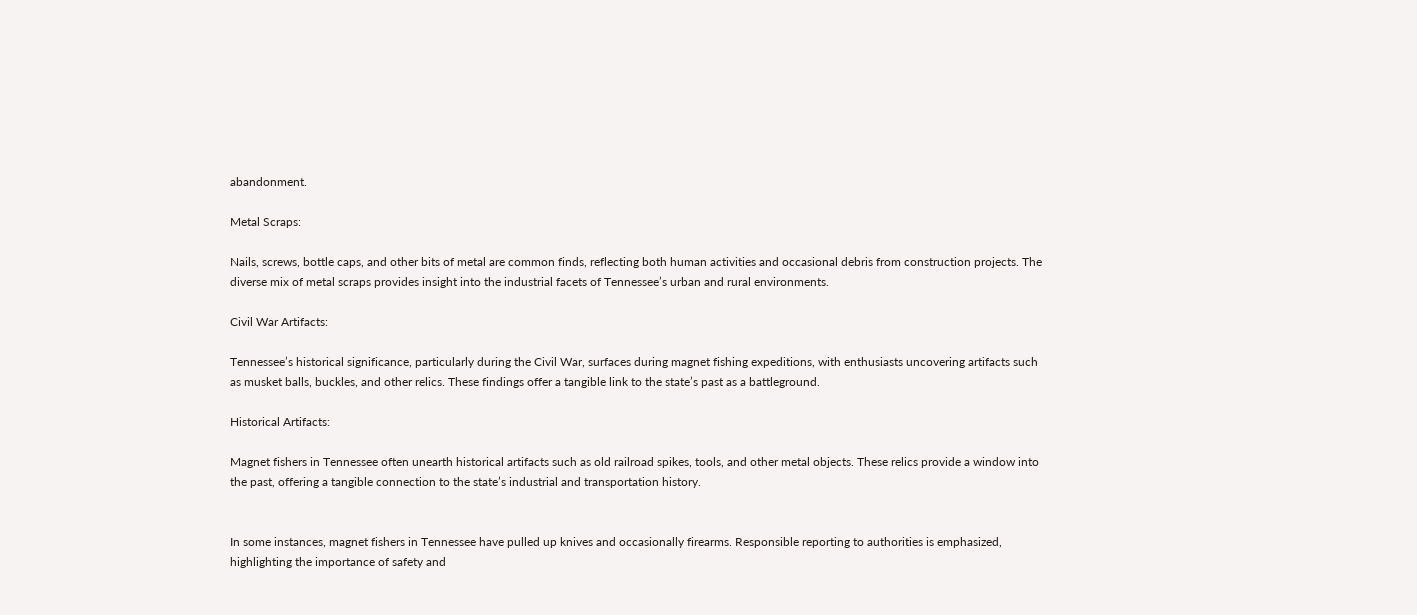abandonment.

Metal Scraps:

Nails, screws, bottle caps, and other bits of metal are common finds, reflecting both human activities and occasional debris from construction projects. The diverse mix of metal scraps provides insight into the industrial facets of Tennessee’s urban and rural environments.

Civil War Artifacts:

Tennessee’s historical significance, particularly during the Civil War, surfaces during magnet fishing expeditions, with enthusiasts uncovering artifacts such as musket balls, buckles, and other relics. These findings offer a tangible link to the state’s past as a battleground.

Historical Artifacts:

Magnet fishers in Tennessee often unearth historical artifacts such as old railroad spikes, tools, and other metal objects. These relics provide a window into the past, offering a tangible connection to the state’s industrial and transportation history.


In some instances, magnet fishers in Tennessee have pulled up knives and occasionally firearms. Responsible reporting to authorities is emphasized, highlighting the importance of safety and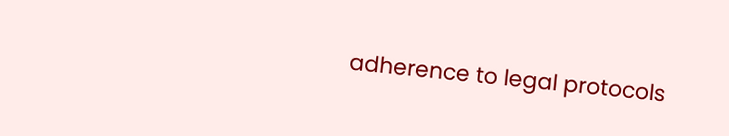adherence to legal protocols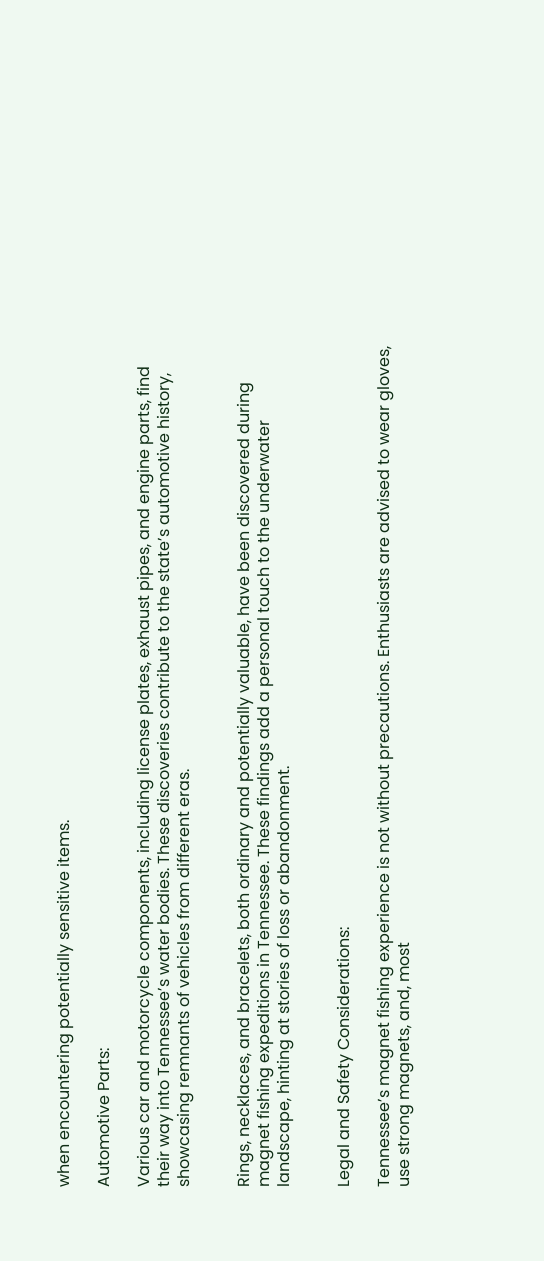when encountering potentially sensitive items.

Automotive Parts:

Various car and motorcycle components, including license plates, exhaust pipes, and engine parts, find their way into Tennessee’s water bodies. These discoveries contribute to the state’s automotive history, showcasing remnants of vehicles from different eras.


Rings, necklaces, and bracelets, both ordinary and potentially valuable, have been discovered during magnet fishing expeditions in Tennessee. These findings add a personal touch to the underwater landscape, hinting at stories of loss or abandonment.


Legal and Safety Considerations:

Tennessee’s magnet fishing experience is not without precautions. Enthusiasts are advised to wear gloves, use strong magnets, and, most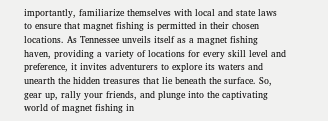importantly, familiarize themselves with local and state laws to ensure that magnet fishing is permitted in their chosen locations. As Tennessee unveils itself as a magnet fishing haven, providing a variety of locations for every skill level and preference, it invites adventurers to explore its waters and unearth the hidden treasures that lie beneath the surface. So, gear up, rally your friends, and plunge into the captivating world of magnet fishing in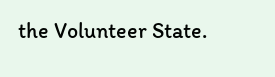the Volunteer State.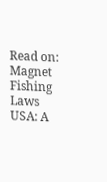Read on: Magnet Fishing Laws USA: A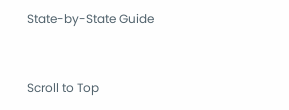State-by-State Guide


Scroll to Top